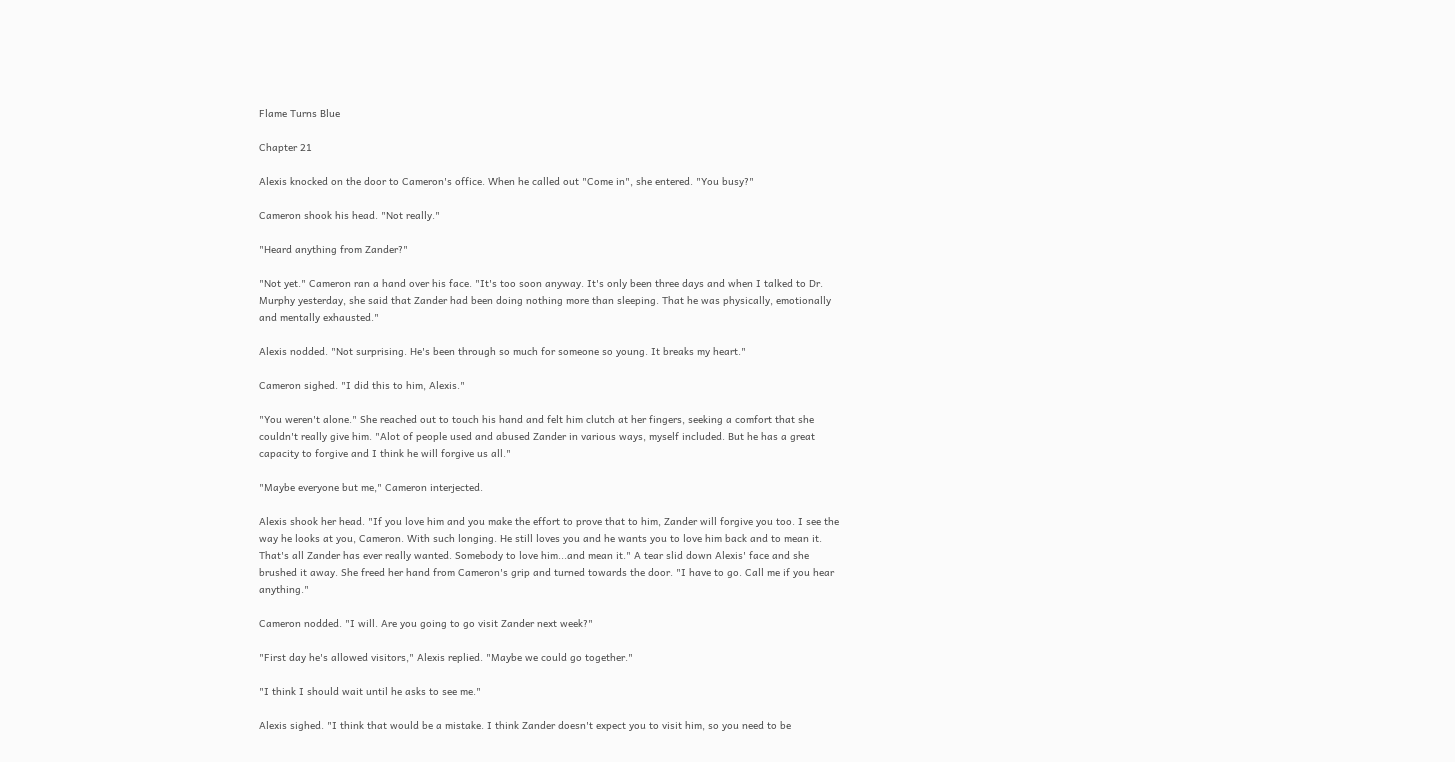Flame Turns Blue

Chapter 21

Alexis knocked on the door to Cameron's office. When he called out "Come in", she entered. "You busy?"

Cameron shook his head. "Not really."

"Heard anything from Zander?"

"Not yet." Cameron ran a hand over his face. "It's too soon anyway. It's only been three days and when I talked to Dr. Murphy yesterday, she said that Zander had been doing nothing more than sleeping. That he was physically, emotionally and mentally exhausted."

Alexis nodded. "Not surprising. He's been through so much for someone so young. It breaks my heart."

Cameron sighed. "I did this to him, Alexis."

"You weren't alone." She reached out to touch his hand and felt him clutch at her fingers, seeking a comfort that she couldn't really give him. "Alot of people used and abused Zander in various ways, myself included. But he has a great capacity to forgive and I think he will forgive us all."

"Maybe everyone but me," Cameron interjected.

Alexis shook her head. "If you love him and you make the effort to prove that to him, Zander will forgive you too. I see the way he looks at you, Cameron. With such longing. He still loves you and he wants you to love him back and to mean it. That's all Zander has ever really wanted. Somebody to love him...and mean it." A tear slid down Alexis' face and she brushed it away. She freed her hand from Cameron's grip and turned towards the door. "I have to go. Call me if you hear anything."

Cameron nodded. "I will. Are you going to go visit Zander next week?"

"First day he's allowed visitors," Alexis replied. "Maybe we could go together."

"I think I should wait until he asks to see me."

Alexis sighed. "I think that would be a mistake. I think Zander doesn't expect you to visit him, so you need to be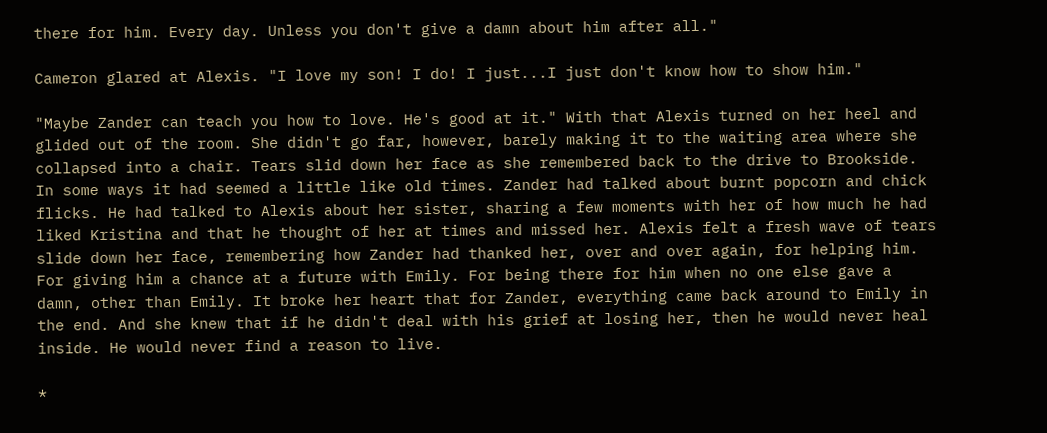there for him. Every day. Unless you don't give a damn about him after all."

Cameron glared at Alexis. "I love my son! I do! I just...I just don't know how to show him."

"Maybe Zander can teach you how to love. He's good at it." With that Alexis turned on her heel and glided out of the room. She didn't go far, however, barely making it to the waiting area where she collapsed into a chair. Tears slid down her face as she remembered back to the drive to Brookside. In some ways it had seemed a little like old times. Zander had talked about burnt popcorn and chick flicks. He had talked to Alexis about her sister, sharing a few moments with her of how much he had liked Kristina and that he thought of her at times and missed her. Alexis felt a fresh wave of tears slide down her face, remembering how Zander had thanked her, over and over again, for helping him. For giving him a chance at a future with Emily. For being there for him when no one else gave a damn, other than Emily. It broke her heart that for Zander, everything came back around to Emily in the end. And she knew that if he didn't deal with his grief at losing her, then he would never heal inside. He would never find a reason to live.

*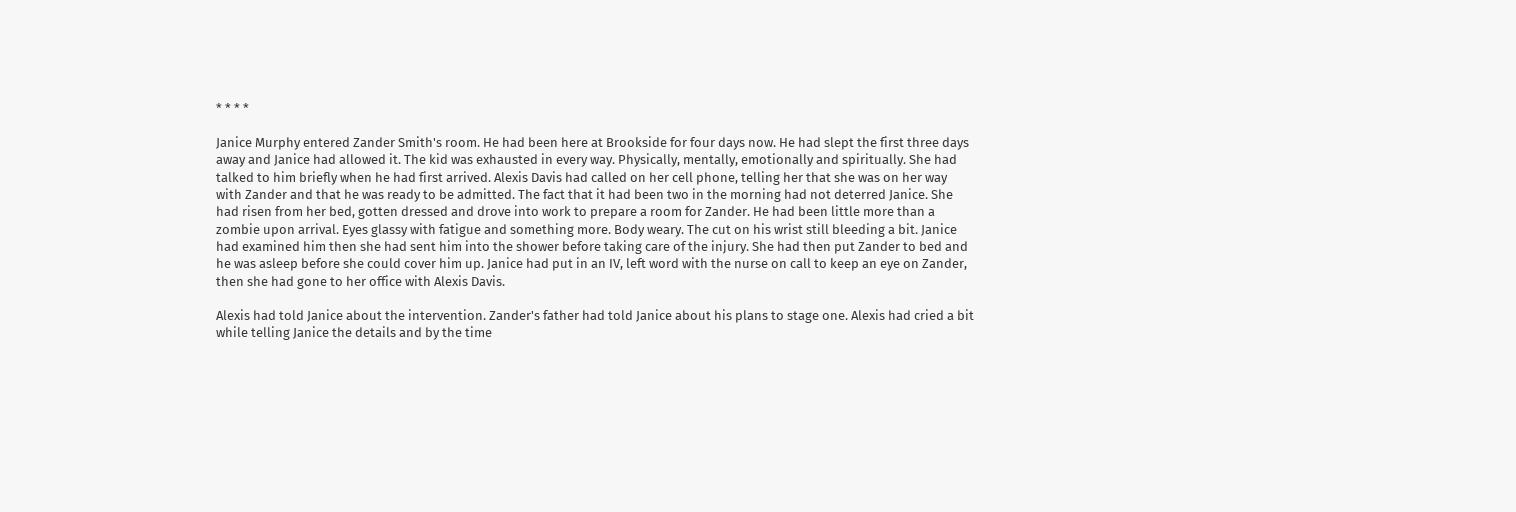* * * *

Janice Murphy entered Zander Smith's room. He had been here at Brookside for four days now. He had slept the first three days away and Janice had allowed it. The kid was exhausted in every way. Physically, mentally, emotionally and spiritually. She had talked to him briefly when he had first arrived. Alexis Davis had called on her cell phone, telling her that she was on her way with Zander and that he was ready to be admitted. The fact that it had been two in the morning had not deterred Janice. She had risen from her bed, gotten dressed and drove into work to prepare a room for Zander. He had been little more than a zombie upon arrival. Eyes glassy with fatigue and something more. Body weary. The cut on his wrist still bleeding a bit. Janice had examined him then she had sent him into the shower before taking care of the injury. She had then put Zander to bed and he was asleep before she could cover him up. Janice had put in an IV, left word with the nurse on call to keep an eye on Zander, then she had gone to her office with Alexis Davis.

Alexis had told Janice about the intervention. Zander's father had told Janice about his plans to stage one. Alexis had cried a bit while telling Janice the details and by the time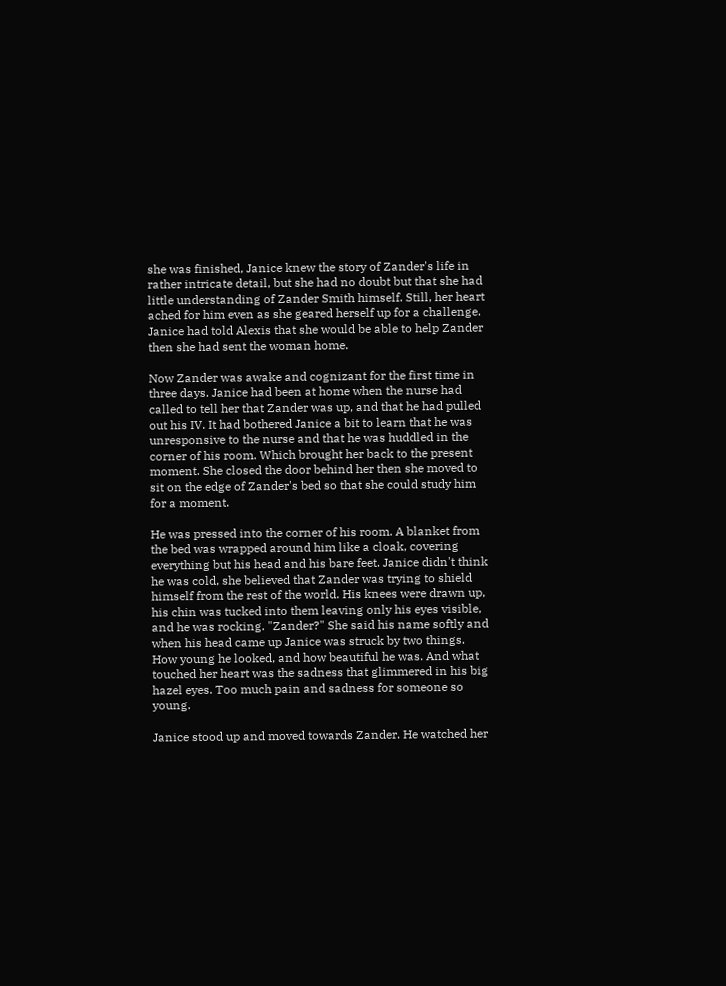she was finished, Janice knew the story of Zander's life in rather intricate detail, but she had no doubt but that she had little understanding of Zander Smith himself. Still, her heart ached for him even as she geared herself up for a challenge. Janice had told Alexis that she would be able to help Zander then she had sent the woman home.

Now Zander was awake and cognizant for the first time in three days. Janice had been at home when the nurse had called to tell her that Zander was up, and that he had pulled out his IV. It had bothered Janice a bit to learn that he was unresponsive to the nurse and that he was huddled in the corner of his room. Which brought her back to the present moment. She closed the door behind her then she moved to sit on the edge of Zander's bed so that she could study him for a moment.

He was pressed into the corner of his room. A blanket from the bed was wrapped around him like a cloak, covering everything but his head and his bare feet. Janice didn't think he was cold, she believed that Zander was trying to shield himself from the rest of the world. His knees were drawn up, his chin was tucked into them leaving only his eyes visible, and he was rocking. "Zander?" She said his name softly and when his head came up Janice was struck by two things. How young he looked, and how beautiful he was. And what touched her heart was the sadness that glimmered in his big hazel eyes. Too much pain and sadness for someone so young.

Janice stood up and moved towards Zander. He watched her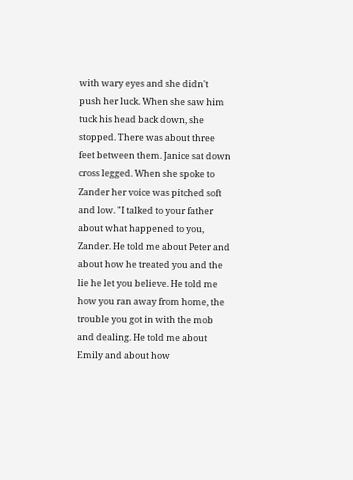with wary eyes and she didn't push her luck. When she saw him tuck his head back down, she stopped. There was about three feet between them. Janice sat down cross legged. When she spoke to Zander her voice was pitched soft and low. "I talked to your father about what happened to you, Zander. He told me about Peter and about how he treated you and the lie he let you believe. He told me how you ran away from home, the trouble you got in with the mob and dealing. He told me about Emily and about how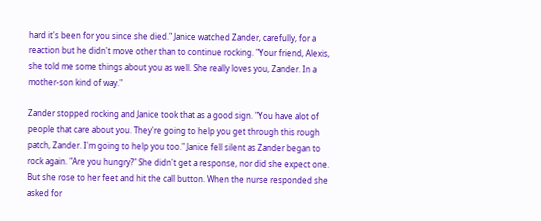hard it's been for you since she died." Janice watched Zander, carefully, for a reaction but he didn't move other than to continue rocking. "Your friend, Alexis, she told me some things about you as well. She really loves you, Zander. In a mother-son kind of way."

Zander stopped rocking and Janice took that as a good sign. "You have alot of people that care about you. They're going to help you get through this rough patch, Zander. I'm going to help you too." Janice fell silent as Zander began to rock again. "Are you hungry?" She didn't get a response, nor did she expect one. But she rose to her feet and hit the call button. When the nurse responded she asked for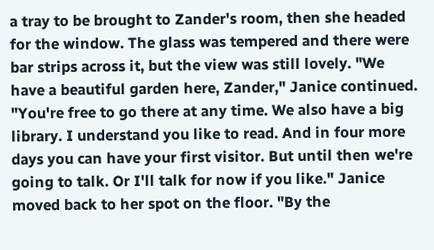a tray to be brought to Zander's room, then she headed for the window. The glass was tempered and there were bar strips across it, but the view was still lovely. "We have a beautiful garden here, Zander," Janice continued. "You're free to go there at any time. We also have a big library. I understand you like to read. And in four more days you can have your first visitor. But until then we're going to talk. Or I'll talk for now if you like." Janice moved back to her spot on the floor. "By the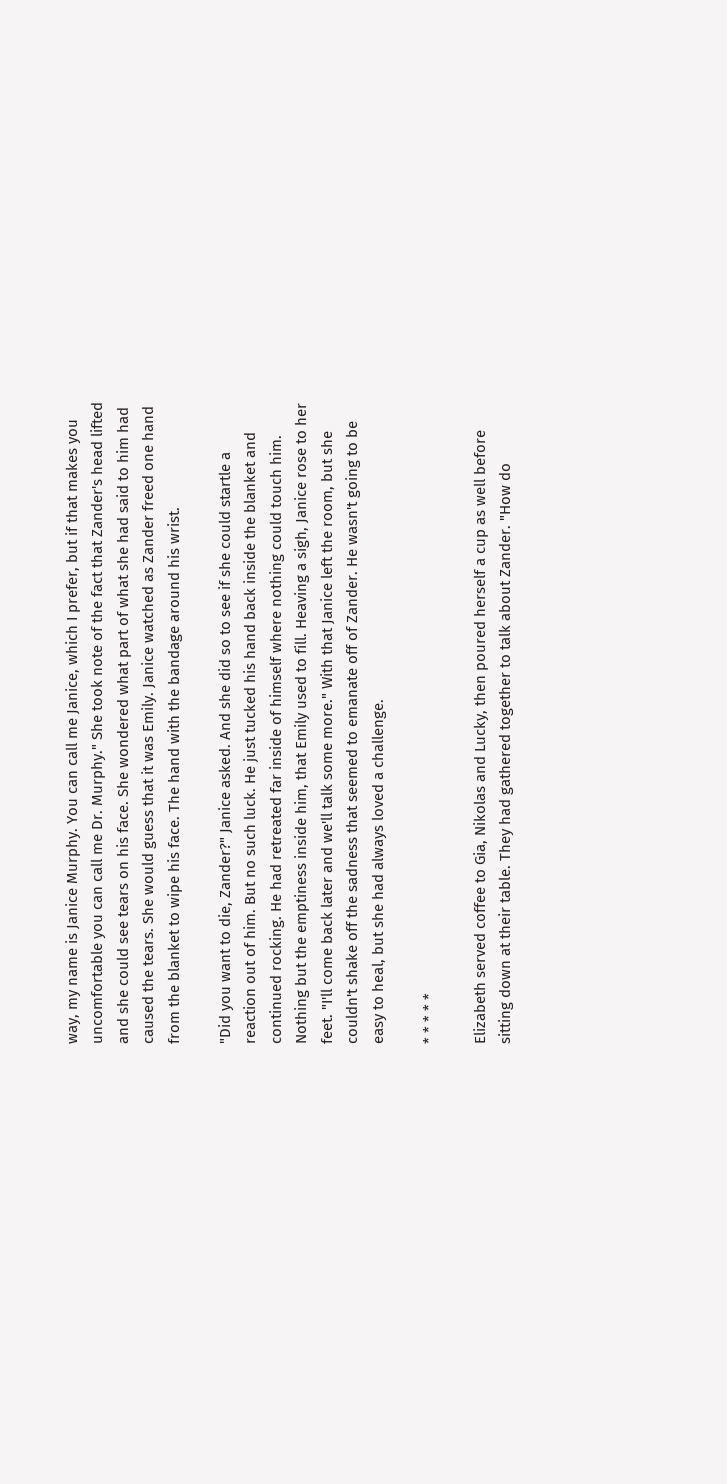way, my name is Janice Murphy. You can call me Janice, which I prefer, but if that makes you uncomfortable you can call me Dr. Murphy." She took note of the fact that Zander's head lifted and she could see tears on his face. She wondered what part of what she had said to him had caused the tears. She would guess that it was Emily. Janice watched as Zander freed one hand from the blanket to wipe his face. The hand with the bandage around his wrist.

"Did you want to die, Zander?" Janice asked. And she did so to see if she could startle a reaction out of him. But no such luck. He just tucked his hand back inside the blanket and continued rocking. He had retreated far inside of himself where nothing could touch him. Nothing but the emptiness inside him, that Emily used to fill. Heaving a sigh, Janice rose to her feet. "I'll come back later and we'll talk some more." With that Janice left the room, but she couldn't shake off the sadness that seemed to emanate off of Zander. He wasn't going to be easy to heal, but she had always loved a challenge.

* * * * *

Elizabeth served coffee to Gia, Nikolas and Lucky, then poured herself a cup as well before sitting down at their table. They had gathered together to talk about Zander. "How do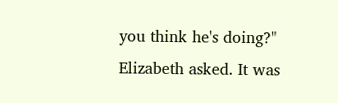you think he's doing?" Elizabeth asked. It was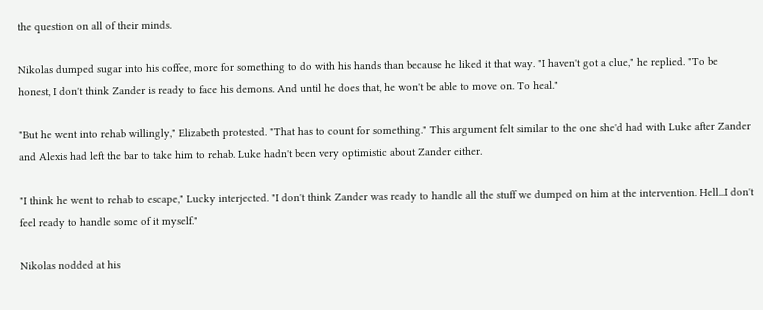the question on all of their minds.

Nikolas dumped sugar into his coffee, more for something to do with his hands than because he liked it that way. "I haven't got a clue," he replied. "To be honest, I don't think Zander is ready to face his demons. And until he does that, he won't be able to move on. To heal."

"But he went into rehab willingly," Elizabeth protested. "That has to count for something." This argument felt similar to the one she'd had with Luke after Zander and Alexis had left the bar to take him to rehab. Luke hadn't been very optimistic about Zander either.

"I think he went to rehab to escape," Lucky interjected. "I don't think Zander was ready to handle all the stuff we dumped on him at the intervention. Hell...I don't feel ready to handle some of it myself."

Nikolas nodded at his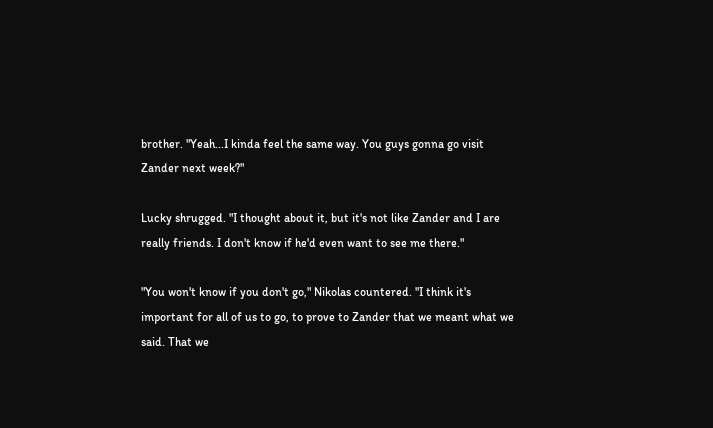brother. "Yeah...I kinda feel the same way. You guys gonna go visit Zander next week?"

Lucky shrugged. "I thought about it, but it's not like Zander and I are really friends. I don't know if he'd even want to see me there."

"You won't know if you don't go," Nikolas countered. "I think it's important for all of us to go, to prove to Zander that we meant what we said. That we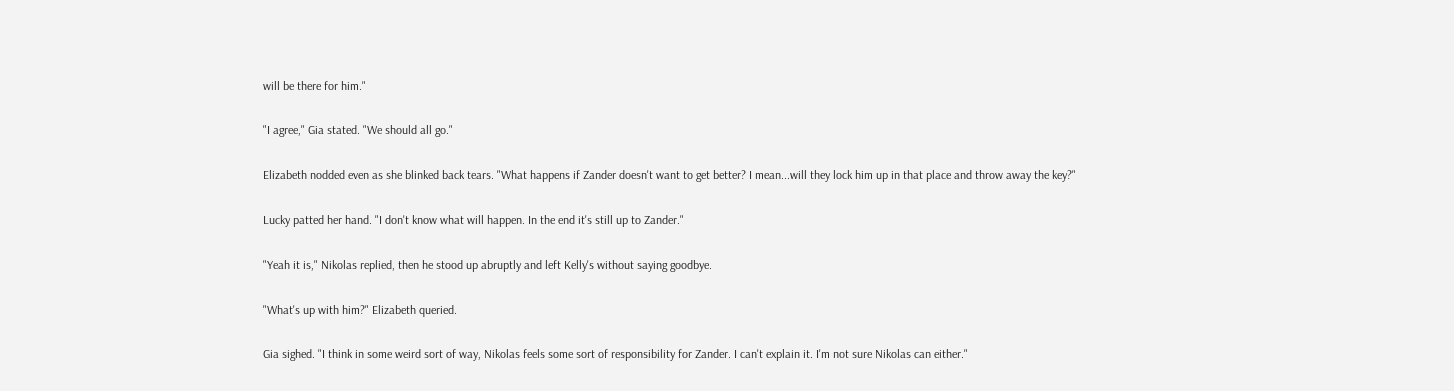will be there for him."

"I agree," Gia stated. "We should all go."

Elizabeth nodded even as she blinked back tears. "What happens if Zander doesn't want to get better? I mean...will they lock him up in that place and throw away the key?"

Lucky patted her hand. "I don't know what will happen. In the end it's still up to Zander."

"Yeah it is," Nikolas replied, then he stood up abruptly and left Kelly's without saying goodbye.

"What's up with him?" Elizabeth queried.

Gia sighed. "I think in some weird sort of way, Nikolas feels some sort of responsibility for Zander. I can't explain it. I'm not sure Nikolas can either."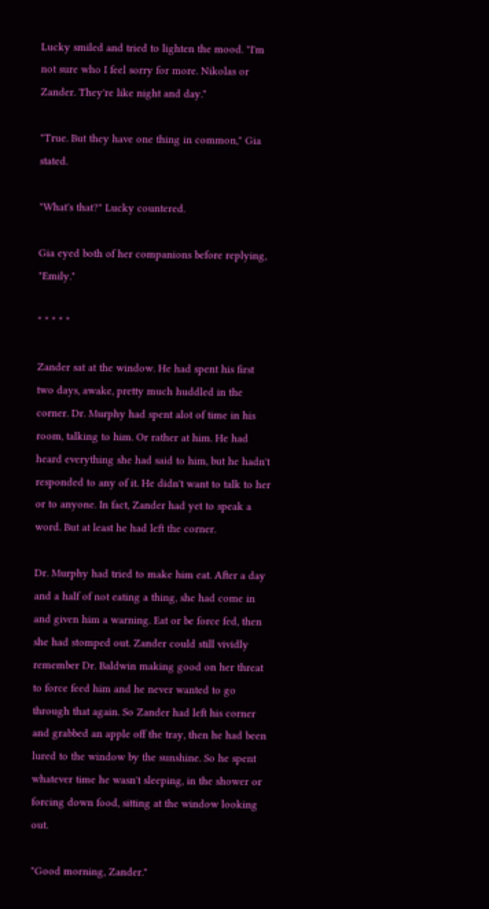Lucky smiled and tried to lighten the mood. "I'm not sure who I feel sorry for more. Nikolas or Zander. They're like night and day."

"True. But they have one thing in common," Gia stated.

"What's that?" Lucky countered.

Gia eyed both of her companions before replying, "Emily."

* * * * *

Zander sat at the window. He had spent his first two days, awake, pretty much huddled in the corner. Dr. Murphy had spent alot of time in his room, talking to him. Or rather at him. He had heard everything she had said to him, but he hadn't responded to any of it. He didn't want to talk to her or to anyone. In fact, Zander had yet to speak a word. But at least he had left the corner.

Dr. Murphy had tried to make him eat. After a day and a half of not eating a thing, she had come in and given him a warning. Eat or be force fed, then she had stomped out. Zander could still vividly remember Dr. Baldwin making good on her threat to force feed him and he never wanted to go through that again. So Zander had left his corner and grabbed an apple off the tray, then he had been lured to the window by the sunshine. So he spent whatever time he wasn't sleeping, in the shower or forcing down food, sitting at the window looking out.

"Good morning, Zander."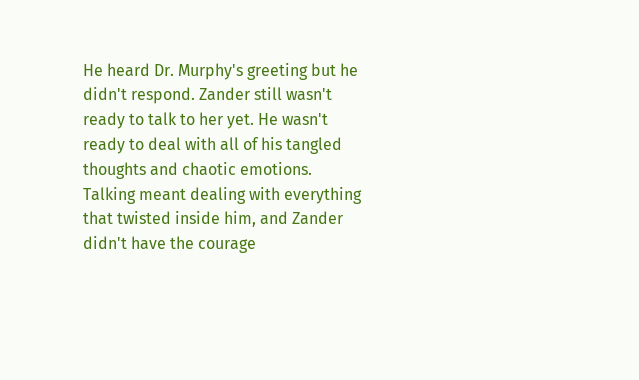He heard Dr. Murphy's greeting but he didn't respond. Zander still wasn't ready to talk to her yet. He wasn't ready to deal with all of his tangled thoughts and chaotic emotions. Talking meant dealing with everything that twisted inside him, and Zander didn't have the courage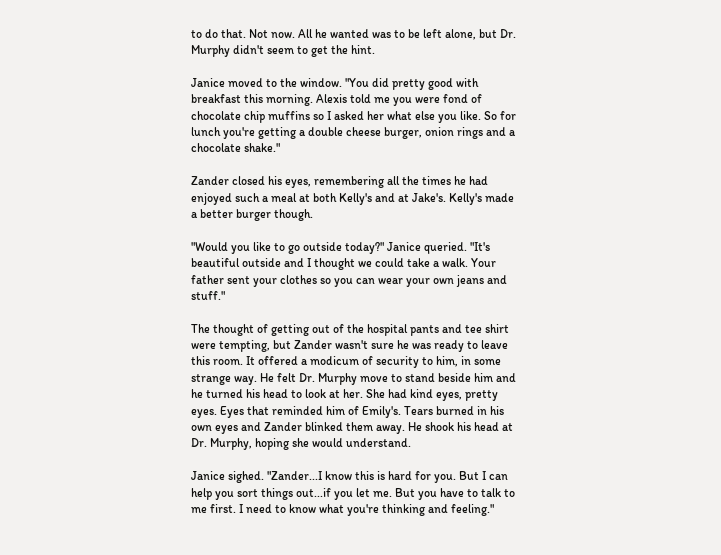to do that. Not now. All he wanted was to be left alone, but Dr. Murphy didn't seem to get the hint.

Janice moved to the window. "You did pretty good with breakfast this morning. Alexis told me you were fond of chocolate chip muffins so I asked her what else you like. So for lunch you're getting a double cheese burger, onion rings and a chocolate shake."

Zander closed his eyes, remembering all the times he had enjoyed such a meal at both Kelly's and at Jake's. Kelly's made a better burger though.

"Would you like to go outside today?" Janice queried. "It's beautiful outside and I thought we could take a walk. Your father sent your clothes so you can wear your own jeans and stuff."

The thought of getting out of the hospital pants and tee shirt were tempting, but Zander wasn't sure he was ready to leave this room. It offered a modicum of security to him, in some strange way. He felt Dr. Murphy move to stand beside him and he turned his head to look at her. She had kind eyes, pretty eyes. Eyes that reminded him of Emily's. Tears burned in his own eyes and Zander blinked them away. He shook his head at Dr. Murphy, hoping she would understand.

Janice sighed. "Zander...I know this is hard for you. But I can help you sort things out...if you let me. But you have to talk to me first. I need to know what you're thinking and feeling."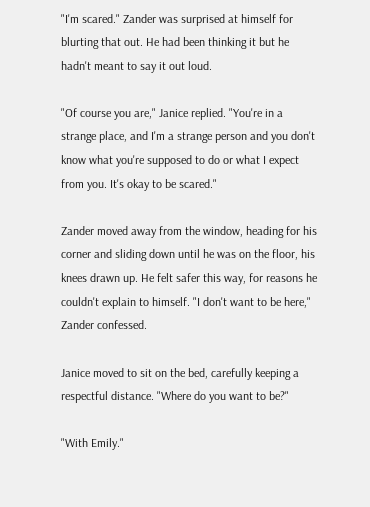"I'm scared." Zander was surprised at himself for blurting that out. He had been thinking it but he hadn't meant to say it out loud.

"Of course you are," Janice replied. "You're in a strange place, and I'm a strange person and you don't know what you're supposed to do or what I expect from you. It's okay to be scared."

Zander moved away from the window, heading for his corner and sliding down until he was on the floor, his knees drawn up. He felt safer this way, for reasons he couldn't explain to himself. "I don't want to be here," Zander confessed.

Janice moved to sit on the bed, carefully keeping a respectful distance. "Where do you want to be?"

"With Emily."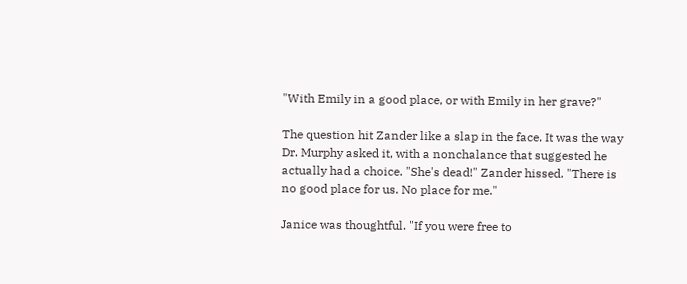"With Emily in a good place, or with Emily in her grave?"

The question hit Zander like a slap in the face. It was the way Dr. Murphy asked it, with a nonchalance that suggested he actually had a choice. "She's dead!" Zander hissed. "There is no good place for us. No place for me."

Janice was thoughtful. "If you were free to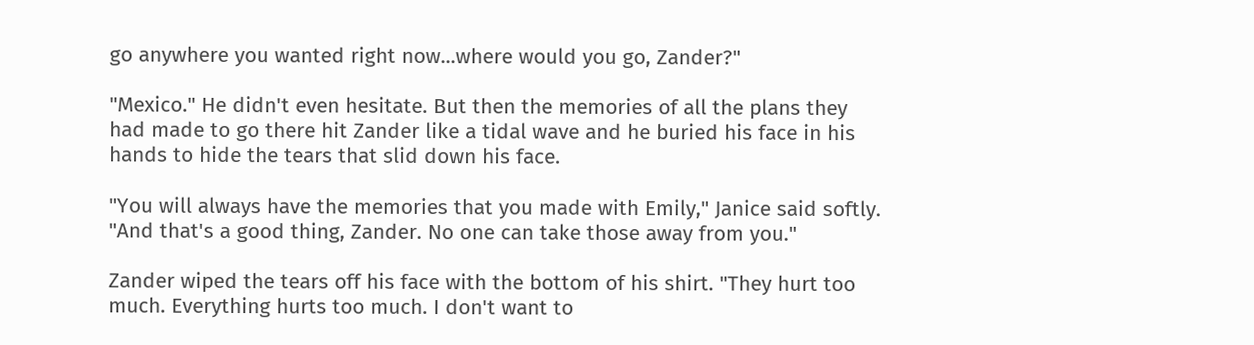go anywhere you wanted right now...where would you go, Zander?"

"Mexico." He didn't even hesitate. But then the memories of all the plans they had made to go there hit Zander like a tidal wave and he buried his face in his hands to hide the tears that slid down his face.

"You will always have the memories that you made with Emily," Janice said softly. "And that's a good thing, Zander. No one can take those away from you."

Zander wiped the tears off his face with the bottom of his shirt. "They hurt too much. Everything hurts too much. I don't want to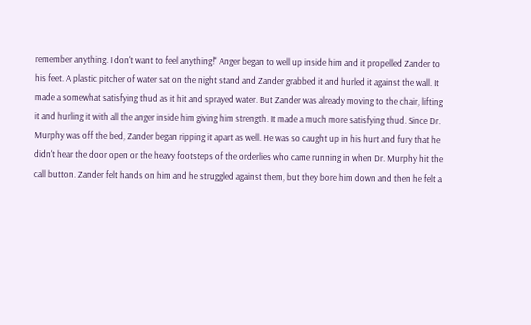remember anything. I don't want to feel anything!" Anger began to well up inside him and it propelled Zander to his feet. A plastic pitcher of water sat on the night stand and Zander grabbed it and hurled it against the wall. It made a somewhat satisfying thud as it hit and sprayed water. But Zander was already moving to the chair, lifting it and hurling it with all the anger inside him giving him strength. It made a much more satisfying thud. Since Dr. Murphy was off the bed, Zander began ripping it apart as well. He was so caught up in his hurt and fury that he didn't hear the door open or the heavy footsteps of the orderlies who came running in when Dr. Murphy hit the call button. Zander felt hands on him and he struggled against them, but they bore him down and then he felt a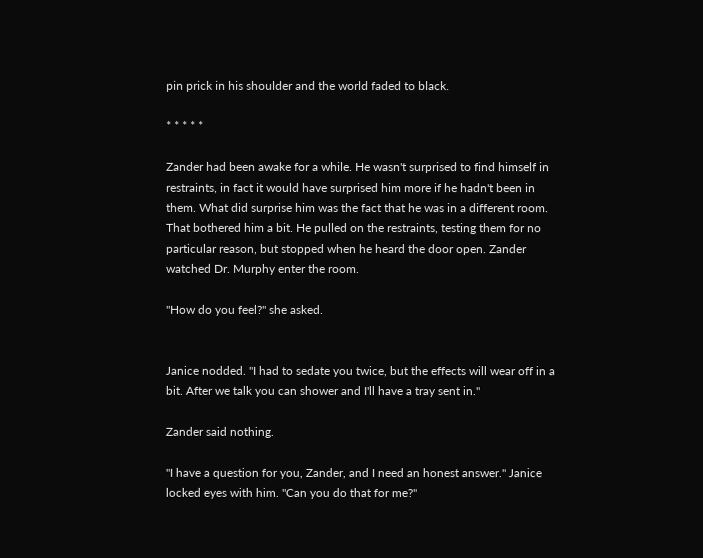pin prick in his shoulder and the world faded to black.

* * * * *

Zander had been awake for a while. He wasn't surprised to find himself in restraints, in fact it would have surprised him more if he hadn't been in them. What did surprise him was the fact that he was in a different room. That bothered him a bit. He pulled on the restraints, testing them for no particular reason, but stopped when he heard the door open. Zander watched Dr. Murphy enter the room.

"How do you feel?" she asked.


Janice nodded. "I had to sedate you twice, but the effects will wear off in a bit. After we talk you can shower and I'll have a tray sent in."

Zander said nothing.

"I have a question for you, Zander, and I need an honest answer." Janice locked eyes with him. "Can you do that for me?"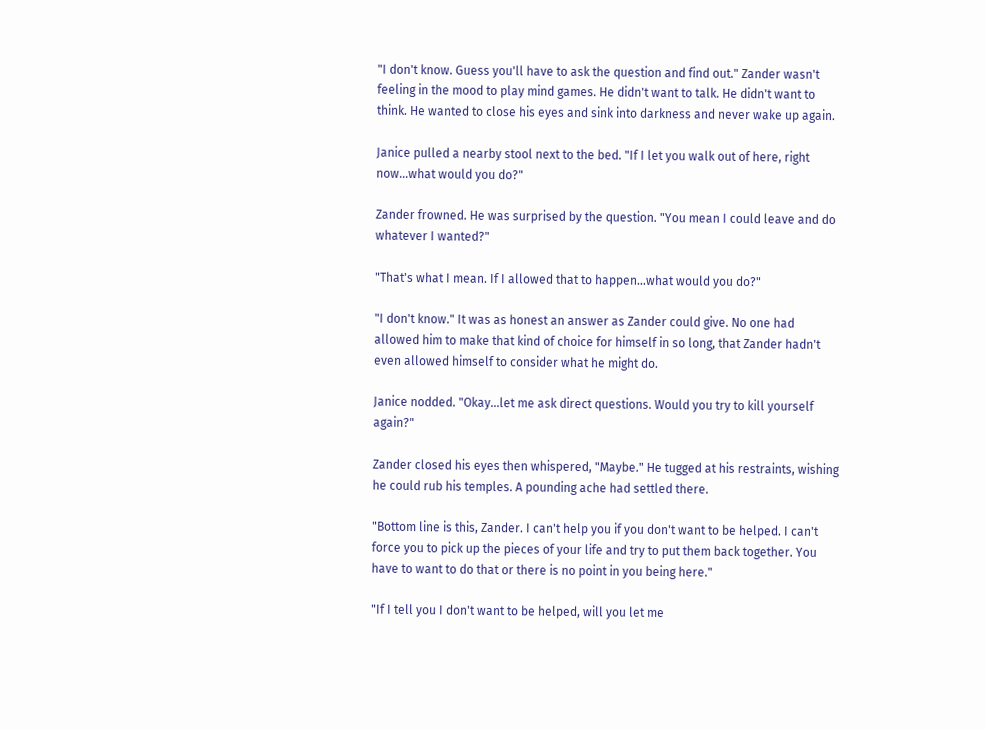"I don't know. Guess you'll have to ask the question and find out." Zander wasn't feeling in the mood to play mind games. He didn't want to talk. He didn't want to think. He wanted to close his eyes and sink into darkness and never wake up again.

Janice pulled a nearby stool next to the bed. "If I let you walk out of here, right now...what would you do?"

Zander frowned. He was surprised by the question. "You mean I could leave and do whatever I wanted?"

"That's what I mean. If I allowed that to happen…what would you do?"

"I don't know." It was as honest an answer as Zander could give. No one had allowed him to make that kind of choice for himself in so long, that Zander hadn't even allowed himself to consider what he might do.

Janice nodded. "Okay...let me ask direct questions. Would you try to kill yourself again?"

Zander closed his eyes then whispered, "Maybe." He tugged at his restraints, wishing he could rub his temples. A pounding ache had settled there.

"Bottom line is this, Zander. I can't help you if you don't want to be helped. I can't force you to pick up the pieces of your life and try to put them back together. You have to want to do that or there is no point in you being here."

"If I tell you I don't want to be helped, will you let me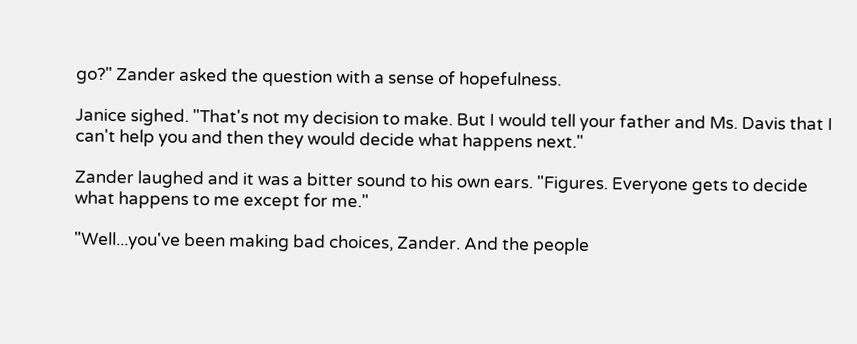go?" Zander asked the question with a sense of hopefulness.

Janice sighed. "That's not my decision to make. But I would tell your father and Ms. Davis that I can't help you and then they would decide what happens next."

Zander laughed and it was a bitter sound to his own ears. "Figures. Everyone gets to decide what happens to me except for me."

"Well...you've been making bad choices, Zander. And the people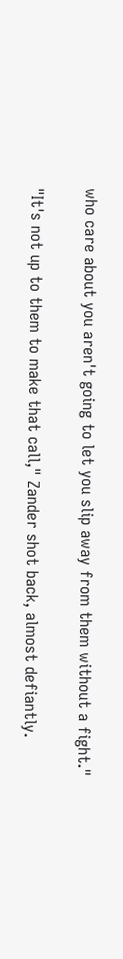who care about you aren't going to let you slip away from them without a fight."

"It's not up to them to make that call," Zander shot back, almost defiantly.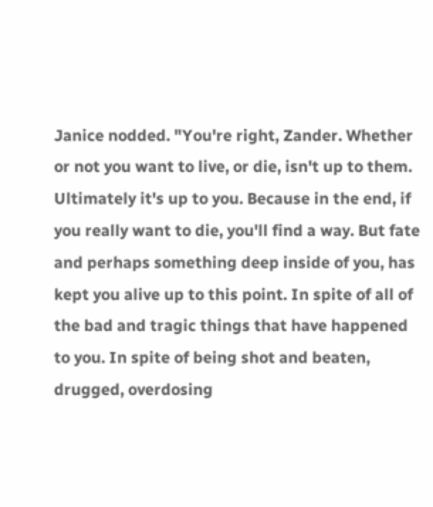Janice nodded. "You're right, Zander. Whether or not you want to live, or die, isn't up to them. Ultimately it's up to you. Because in the end, if you really want to die, you'll find a way. But fate and perhaps something deep inside of you, has kept you alive up to this point. In spite of all of the bad and tragic things that have happened to you. In spite of being shot and beaten, drugged, overdosing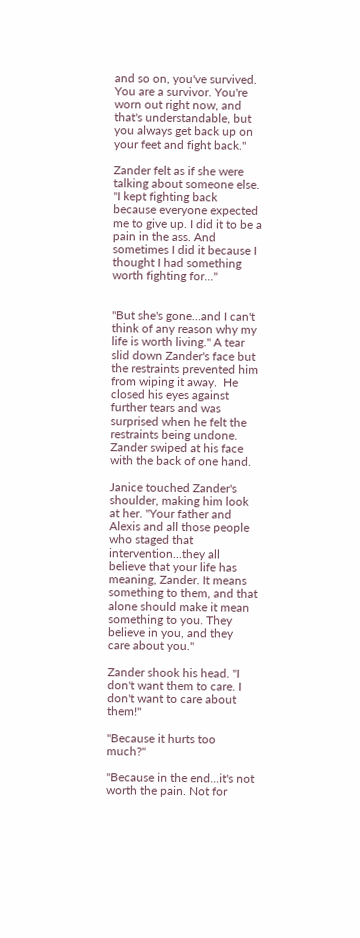and so on, you've survived. You are a survivor. You're worn out right now, and that's understandable, but you always get back up on your feet and fight back."

Zander felt as if she were talking about someone else. "I kept fighting back because everyone expected me to give up. I did it to be a pain in the ass. And sometimes I did it because I thought I had something worth fighting for..."


"But she's gone…and I can't think of any reason why my life is worth living." A tear slid down Zander's face but the restraints prevented him from wiping it away.  He closed his eyes against further tears and was surprised when he felt the restraints being undone. Zander swiped at his face with the back of one hand.

Janice touched Zander's shoulder, making him look at her. "Your father and Alexis and all those people who staged that intervention...they all believe that your life has meaning, Zander. It means something to them, and that alone should make it mean something to you. They believe in you, and they care about you."

Zander shook his head. "I don't want them to care. I don't want to care about them!"

"Because it hurts too much?"

"Because in the end...it's not worth the pain. Not for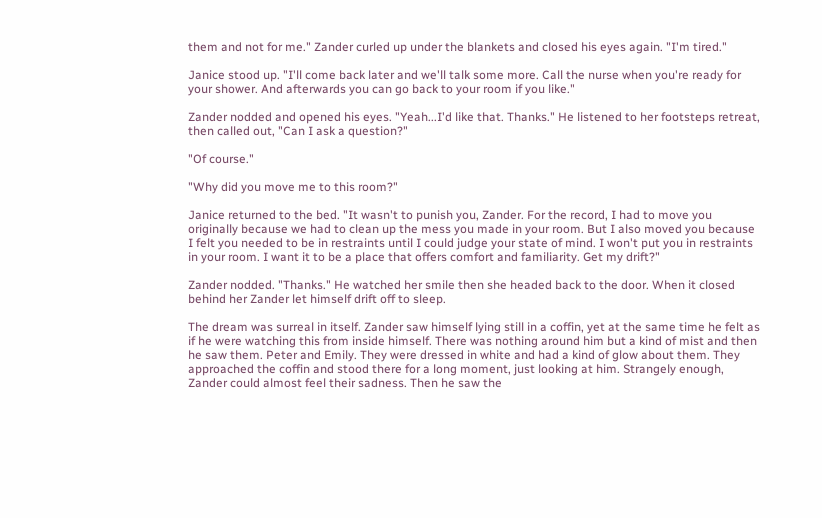them and not for me." Zander curled up under the blankets and closed his eyes again. "I'm tired."

Janice stood up. "I'll come back later and we'll talk some more. Call the nurse when you're ready for your shower. And afterwards you can go back to your room if you like."

Zander nodded and opened his eyes. "Yeah...I'd like that. Thanks." He listened to her footsteps retreat, then called out, "Can I ask a question?"

"Of course."

"Why did you move me to this room?"

Janice returned to the bed. "It wasn't to punish you, Zander. For the record, I had to move you originally because we had to clean up the mess you made in your room. But I also moved you because I felt you needed to be in restraints until I could judge your state of mind. I won't put you in restraints in your room. I want it to be a place that offers comfort and familiarity. Get my drift?"

Zander nodded. "Thanks." He watched her smile then she headed back to the door. When it closed behind her Zander let himself drift off to sleep.

The dream was surreal in itself. Zander saw himself lying still in a coffin, yet at the same time he felt as if he were watching this from inside himself. There was nothing around him but a kind of mist and then he saw them. Peter and Emily. They were dressed in white and had a kind of glow about them. They approached the coffin and stood there for a long moment, just looking at him. Strangely enough, Zander could almost feel their sadness. Then he saw the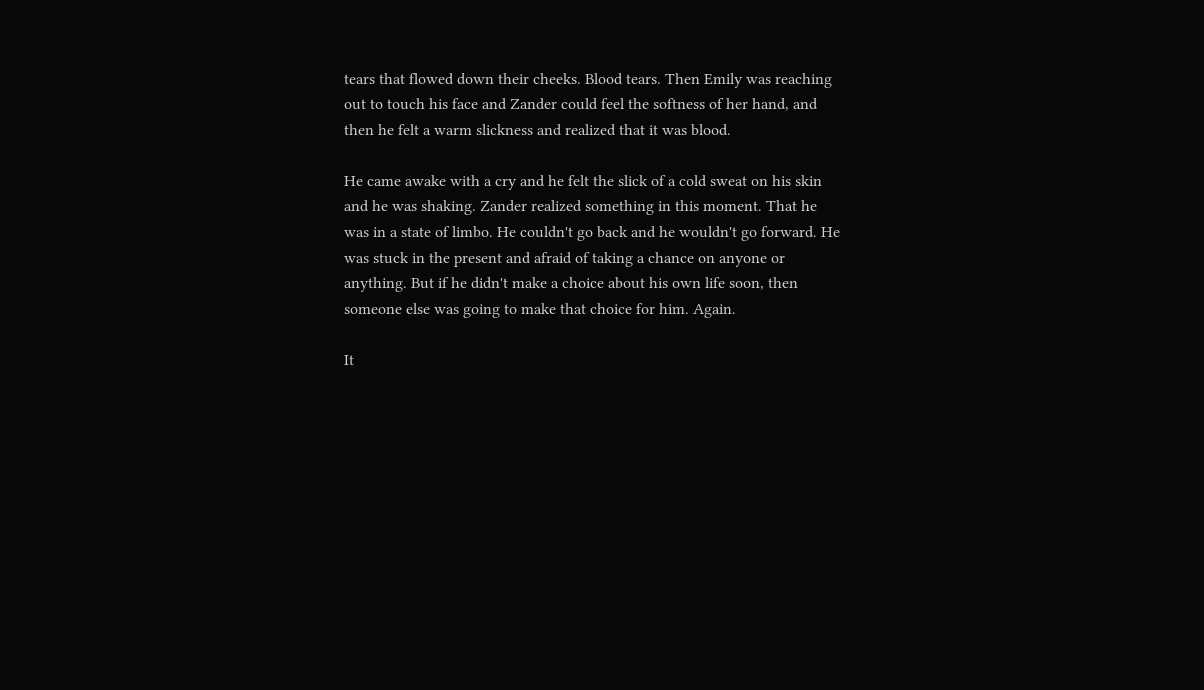tears that flowed down their cheeks. Blood tears. Then Emily was reaching out to touch his face and Zander could feel the softness of her hand, and then he felt a warm slickness and realized that it was blood.

He came awake with a cry and he felt the slick of a cold sweat on his skin and he was shaking. Zander realized something in this moment. That he was in a state of limbo. He couldn't go back and he wouldn't go forward. He was stuck in the present and afraid of taking a chance on anyone or anything. But if he didn't make a choice about his own life soon, then someone else was going to make that choice for him. Again.

It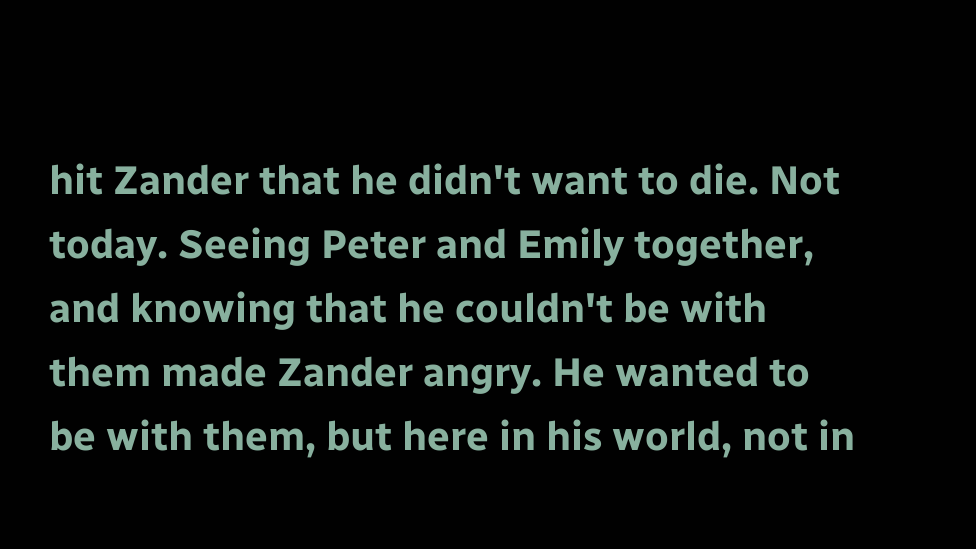hit Zander that he didn't want to die. Not today. Seeing Peter and Emily together, and knowing that he couldn't be with them made Zander angry. He wanted to be with them, but here in his world, not in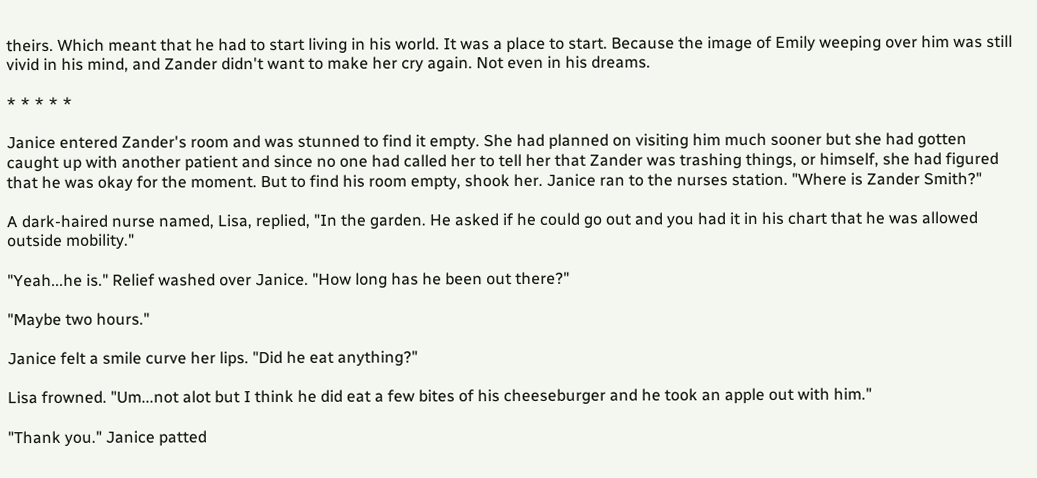theirs. Which meant that he had to start living in his world. It was a place to start. Because the image of Emily weeping over him was still vivid in his mind, and Zander didn't want to make her cry again. Not even in his dreams.

* * * * *

Janice entered Zander's room and was stunned to find it empty. She had planned on visiting him much sooner but she had gotten caught up with another patient and since no one had called her to tell her that Zander was trashing things, or himself, she had figured that he was okay for the moment. But to find his room empty, shook her. Janice ran to the nurses station. "Where is Zander Smith?"

A dark-haired nurse named, Lisa, replied, "In the garden. He asked if he could go out and you had it in his chart that he was allowed outside mobility."

"Yeah...he is." Relief washed over Janice. "How long has he been out there?"

"Maybe two hours."

Janice felt a smile curve her lips. "Did he eat anything?"

Lisa frowned. "Um...not alot but I think he did eat a few bites of his cheeseburger and he took an apple out with him."

"Thank you." Janice patted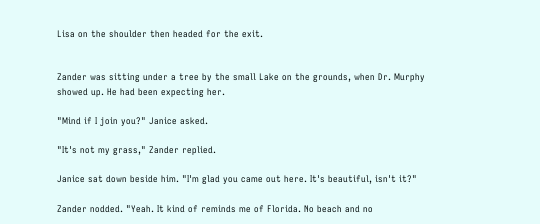Lisa on the shoulder then headed for the exit.


Zander was sitting under a tree by the small Lake on the grounds, when Dr. Murphy showed up. He had been expecting her.

"Mind if I join you?" Janice asked.

"It's not my grass," Zander replied.

Janice sat down beside him. "I'm glad you came out here. It's beautiful, isn't it?"

Zander nodded. "Yeah. It kind of reminds me of Florida. No beach and no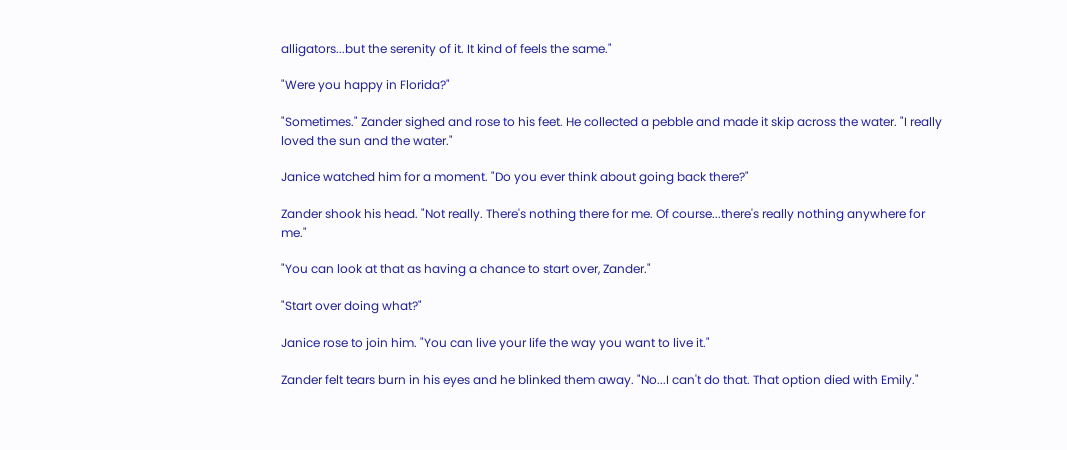alligators...but the serenity of it. It kind of feels the same."

"Were you happy in Florida?"

"Sometimes." Zander sighed and rose to his feet. He collected a pebble and made it skip across the water. "I really loved the sun and the water."

Janice watched him for a moment. "Do you ever think about going back there?"

Zander shook his head. "Not really. There's nothing there for me. Of course...there's really nothing anywhere for me."

"You can look at that as having a chance to start over, Zander."

"Start over doing what?"

Janice rose to join him. "You can live your life the way you want to live it."

Zander felt tears burn in his eyes and he blinked them away. "No...I can't do that. That option died with Emily."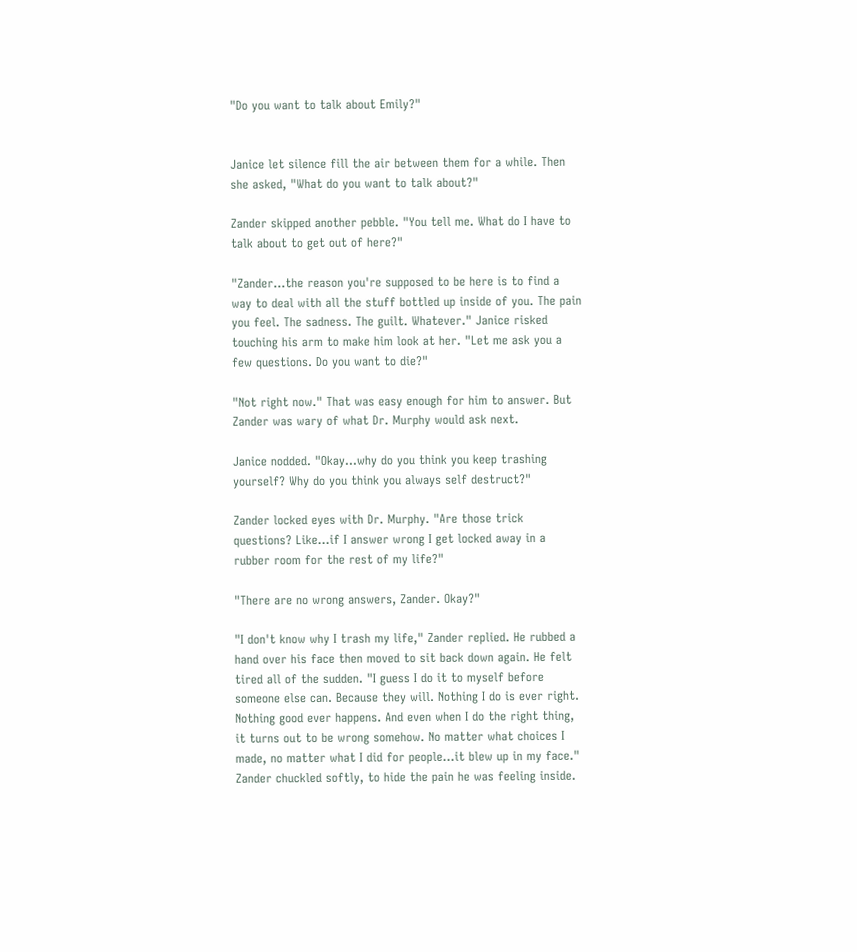"Do you want to talk about Emily?"


Janice let silence fill the air between them for a while. Then she asked, "What do you want to talk about?"

Zander skipped another pebble. "You tell me. What do I have to talk about to get out of here?"

"Zander...the reason you're supposed to be here is to find a way to deal with all the stuff bottled up inside of you. The pain you feel. The sadness. The guilt. Whatever." Janice risked touching his arm to make him look at her. "Let me ask you a few questions. Do you want to die?"

"Not right now." That was easy enough for him to answer. But Zander was wary of what Dr. Murphy would ask next.

Janice nodded. "Okay...why do you think you keep trashing yourself? Why do you think you always self destruct?"

Zander locked eyes with Dr. Murphy. "Are those trick questions? Like...if I answer wrong I get locked away in a rubber room for the rest of my life?"

"There are no wrong answers, Zander. Okay?"

"I don't know why I trash my life," Zander replied. He rubbed a hand over his face then moved to sit back down again. He felt tired all of the sudden. "I guess I do it to myself before someone else can. Because they will. Nothing I do is ever right. Nothing good ever happens. And even when I do the right thing, it turns out to be wrong somehow. No matter what choices I made, no matter what I did for people...it blew up in my face." Zander chuckled softly, to hide the pain he was feeling inside.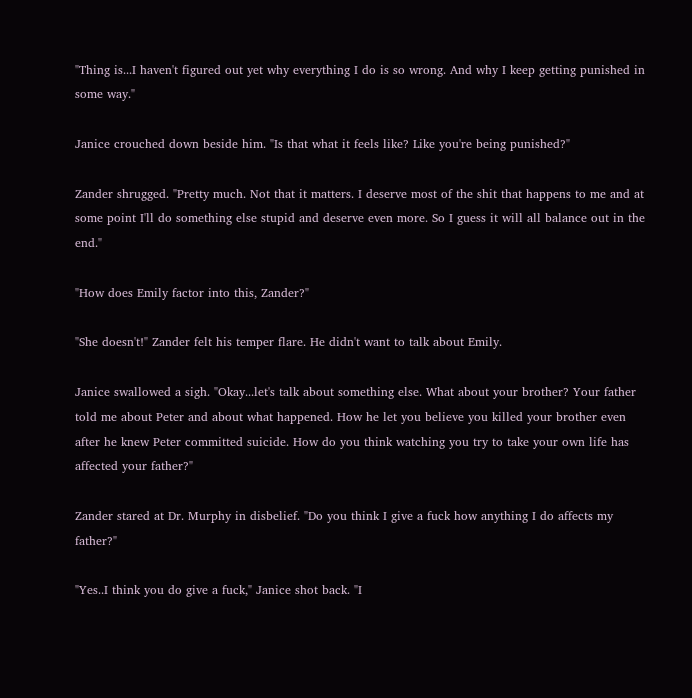"Thing is...I haven't figured out yet why everything I do is so wrong. And why I keep getting punished in some way."

Janice crouched down beside him. "Is that what it feels like? Like you're being punished?"

Zander shrugged. "Pretty much. Not that it matters. I deserve most of the shit that happens to me and at some point I'll do something else stupid and deserve even more. So I guess it will all balance out in the end."

"How does Emily factor into this, Zander?"

"She doesn't!" Zander felt his temper flare. He didn't want to talk about Emily.

Janice swallowed a sigh. "Okay...let's talk about something else. What about your brother? Your father told me about Peter and about what happened. How he let you believe you killed your brother even after he knew Peter committed suicide. How do you think watching you try to take your own life has affected your father?"

Zander stared at Dr. Murphy in disbelief. "Do you think I give a fuck how anything I do affects my father?"

"Yes..I think you do give a fuck," Janice shot back. "I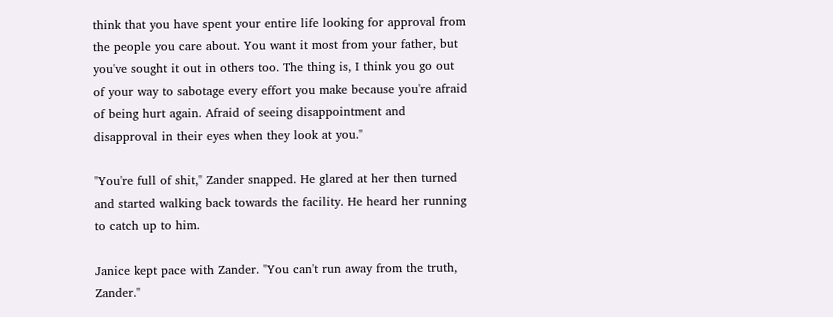think that you have spent your entire life looking for approval from the people you care about. You want it most from your father, but you've sought it out in others too. The thing is, I think you go out of your way to sabotage every effort you make because you're afraid of being hurt again. Afraid of seeing disappointment and disapproval in their eyes when they look at you."

"You're full of shit," Zander snapped. He glared at her then turned and started walking back towards the facility. He heard her running to catch up to him.

Janice kept pace with Zander. "You can't run away from the truth, Zander."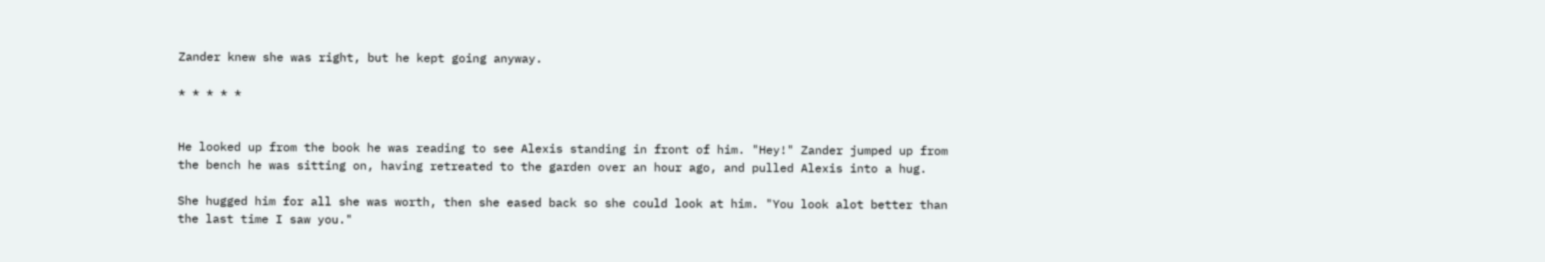Zander knew she was right, but he kept going anyway.

* * * * *


He looked up from the book he was reading to see Alexis standing in front of him. "Hey!" Zander jumped up from the bench he was sitting on, having retreated to the garden over an hour ago, and pulled Alexis into a hug.

She hugged him for all she was worth, then she eased back so she could look at him. "You look alot better than the last time I saw you."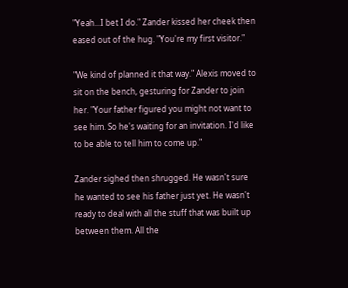"Yeah...I bet I do." Zander kissed her cheek then eased out of the hug. "You're my first visitor."

"We kind of planned it that way." Alexis moved to sit on the bench, gesturing for Zander to join her. "Your father figured you might not want to see him. So he's waiting for an invitation. I'd like to be able to tell him to come up."

Zander sighed then shrugged. He wasn't sure he wanted to see his father just yet. He wasn't ready to deal with all the stuff that was built up between them. All the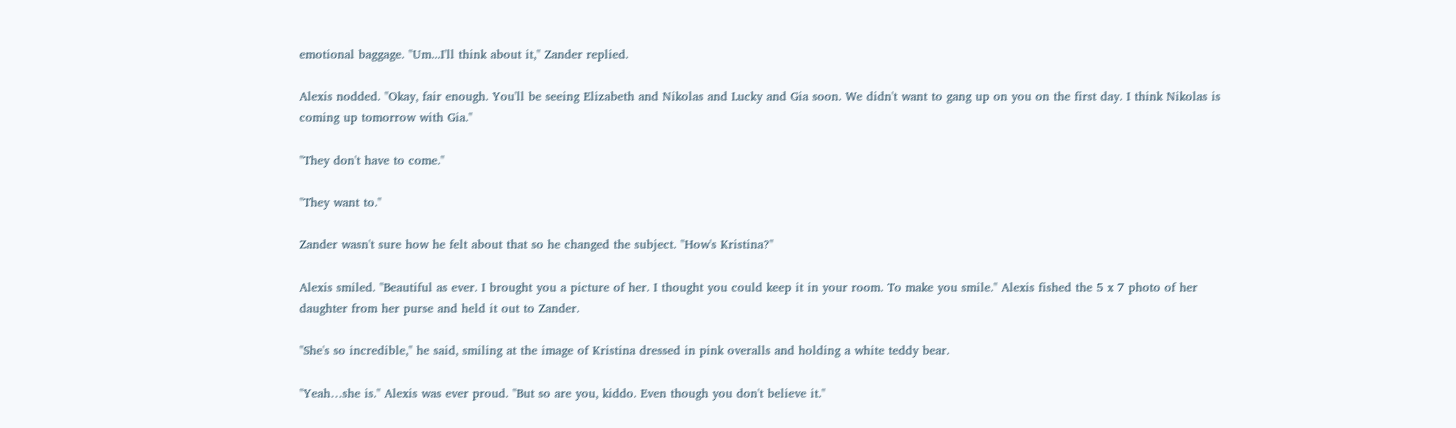emotional baggage. "Um...I'll think about it," Zander replied.

Alexis nodded. "Okay, fair enough. You'll be seeing Elizabeth and Nikolas and Lucky and Gia soon. We didn't want to gang up on you on the first day. I think Nikolas is coming up tomorrow with Gia."

"They don't have to come."

"They want to."

Zander wasn't sure how he felt about that so he changed the subject. "How's Kristina?"

Alexis smiled. "Beautiful as ever. I brought you a picture of her. I thought you could keep it in your room. To make you smile." Alexis fished the 5 x 7 photo of her daughter from her purse and held it out to Zander.

"She's so incredible," he said, smiling at the image of Kristina dressed in pink overalls and holding a white teddy bear.

"Yeah…she is." Alexis was ever proud. "But so are you, kiddo. Even though you don't believe it."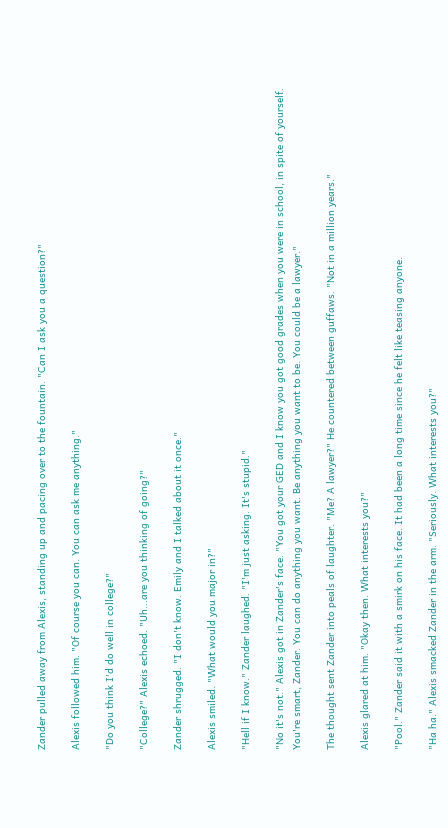Zander pulled away from Alexis, standing up and pacing over to the fountain. "Can I ask you a question?"

Alexis followed him. "Of course you can. You can ask me anything."

"Do you think I'd do well in college?"

"College?" Alexis echoed. "Uh...are you thinking of going?"

Zander shrugged. "I don't know. Emily and I talked about it once."

Alexis smiled. "What would you major in?"

"Hell if I know." Zander laughed. "I'm just asking. It's stupid."

"No it's not." Alexis got in Zander's face. "You got your GED and I know you got good grades when you were in school, in spite of yourself.
You're smart, Zander. You can do anything you want. Be anything you want to be. You could be a lawyer."

The thought sent Zander into peals of laughter. "Me? A lawyer?" He countered between guffaws. "Not in a million years."

Alexis glared at him. "Okay then. What interests you?"

"Pool." Zander said it with a smirk on his face. It had been a long time since he felt like teasing anyone.

"Ha ha." Alexis smacked Zander in the arm. "Seriously. What interests you?"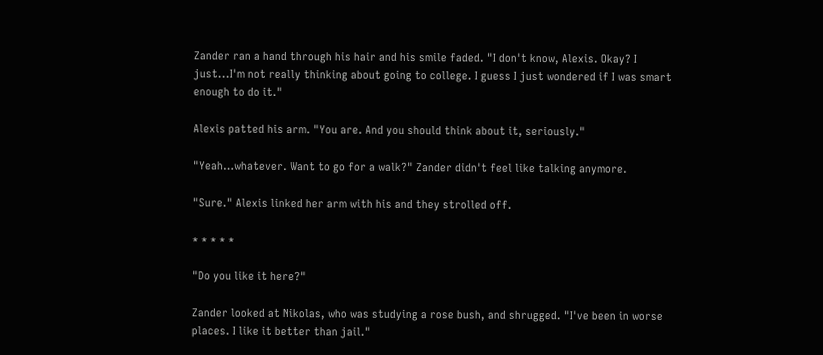Zander ran a hand through his hair and his smile faded. "I don't know, Alexis. Okay? I just...I'm not really thinking about going to college. I guess I just wondered if I was smart enough to do it."

Alexis patted his arm. "You are. And you should think about it, seriously."

"Yeah…whatever. Want to go for a walk?" Zander didn't feel like talking anymore.

"Sure." Alexis linked her arm with his and they strolled off.

* * * * *

"Do you like it here?"

Zander looked at Nikolas, who was studying a rose bush, and shrugged. "I've been in worse places. I like it better than jail."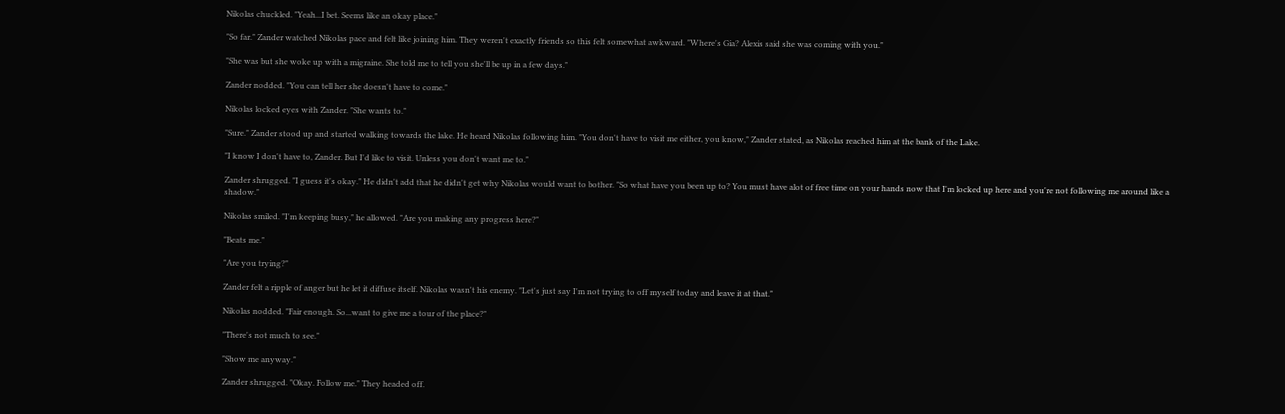Nikolas chuckled. "Yeah...I bet. Seems like an okay place."

"So far." Zander watched Nikolas pace and felt like joining him. They weren't exactly friends so this felt somewhat awkward. "Where's Gia? Alexis said she was coming with you."

"She was but she woke up with a migraine. She told me to tell you she'll be up in a few days."

Zander nodded. "You can tell her she doesn't have to come."

Nikolas locked eyes with Zander. "She wants to."

"Sure." Zander stood up and started walking towards the lake. He heard Nikolas following him. "You don't have to visit me either, you know," Zander stated, as Nikolas reached him at the bank of the Lake.

"I know I don't have to, Zander. But I'd like to visit. Unless you don't want me to."

Zander shrugged. "I guess it's okay." He didn't add that he didn't get why Nikolas would want to bother. "So what have you been up to? You must have alot of free time on your hands now that I'm locked up here and you're not following me around like a shadow."

Nikolas smiled. "I'm keeping busy," he allowed. "Are you making any progress here?"

"Beats me."

"Are you trying?"

Zander felt a ripple of anger but he let it diffuse itself. Nikolas wasn't his enemy. "Let's just say I'm not trying to off myself today and leave it at that."

Nikolas nodded. "Fair enough. So...want to give me a tour of the place?"

"There's not much to see."

"Show me anyway."

Zander shrugged. "Okay. Follow me." They headed off.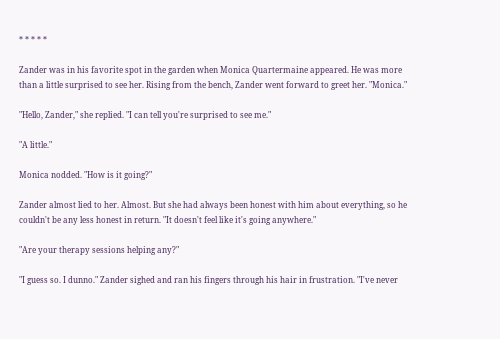* * * * *

Zander was in his favorite spot in the garden when Monica Quartermaine appeared. He was more than a little surprised to see her. Rising from the bench, Zander went forward to greet her. "Monica."

"Hello, Zander," she replied. "I can tell you're surprised to see me."

"A little."

Monica nodded. "How is it going?"

Zander almost lied to her. Almost. But she had always been honest with him about everything, so he couldn't be any less honest in return. "It doesn't feel like it's going anywhere."

"Are your therapy sessions helping any?"

"I guess so. I dunno." Zander sighed and ran his fingers through his hair in frustration. "I've never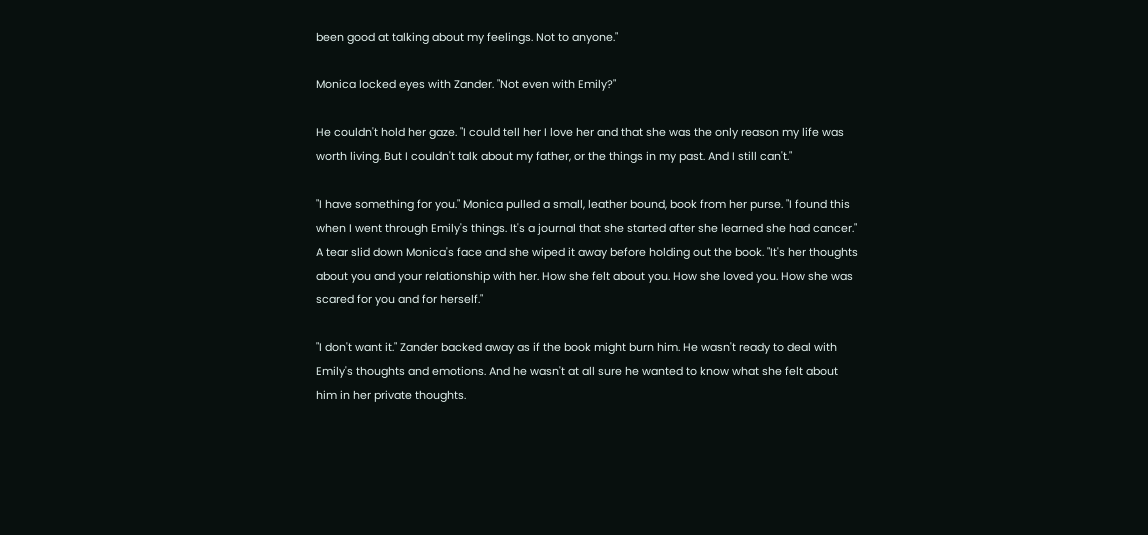been good at talking about my feelings. Not to anyone."

Monica locked eyes with Zander. "Not even with Emily?"

He couldn't hold her gaze. "I could tell her I love her and that she was the only reason my life was worth living. But I couldn't talk about my father, or the things in my past. And I still can't."

"I have something for you." Monica pulled a small, leather bound, book from her purse. "I found this when I went through Emily's things. It's a journal that she started after she learned she had cancer." A tear slid down Monica's face and she wiped it away before holding out the book. "It's her thoughts about you and your relationship with her. How she felt about you. How she loved you. How she was scared for you and for herself."

"I don't want it." Zander backed away as if the book might burn him. He wasn't ready to deal with Emily's thoughts and emotions. And he wasn't at all sure he wanted to know what she felt about him in her private thoughts.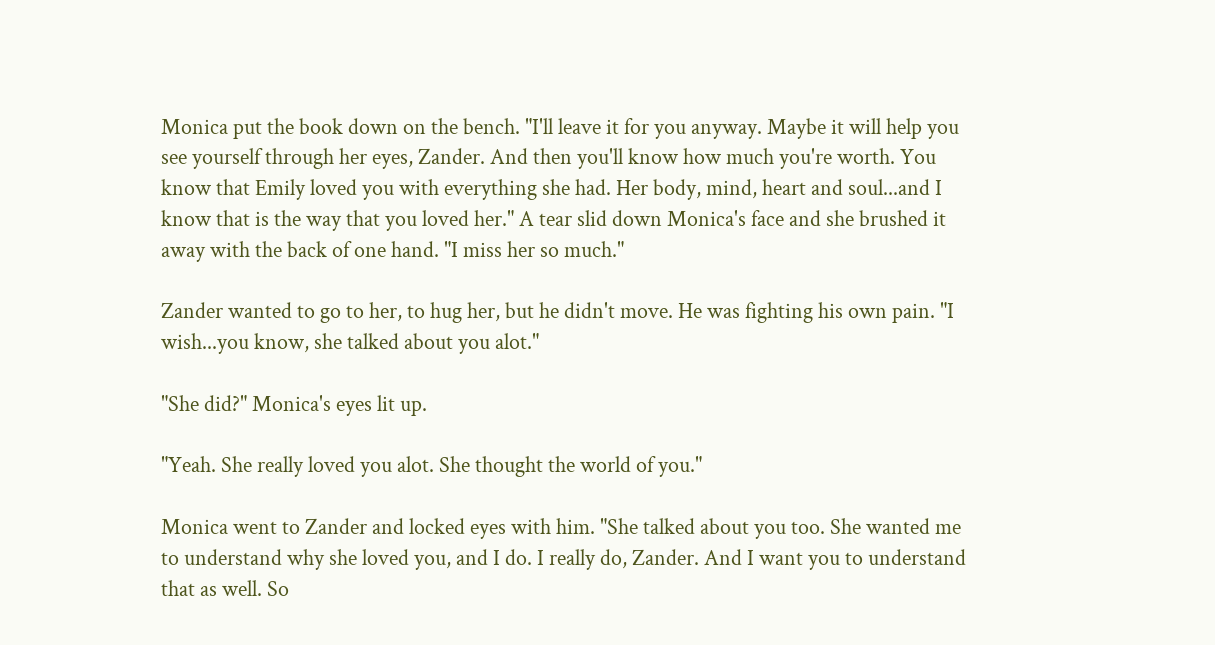Monica put the book down on the bench. "I'll leave it for you anyway. Maybe it will help you see yourself through her eyes, Zander. And then you'll know how much you're worth. You know that Emily loved you with everything she had. Her body, mind, heart and soul...and I know that is the way that you loved her." A tear slid down Monica's face and she brushed it away with the back of one hand. "I miss her so much."

Zander wanted to go to her, to hug her, but he didn't move. He was fighting his own pain. "I wish...you know, she talked about you alot."

"She did?" Monica's eyes lit up.

"Yeah. She really loved you alot. She thought the world of you."

Monica went to Zander and locked eyes with him. "She talked about you too. She wanted me to understand why she loved you, and I do. I really do, Zander. And I want you to understand that as well. So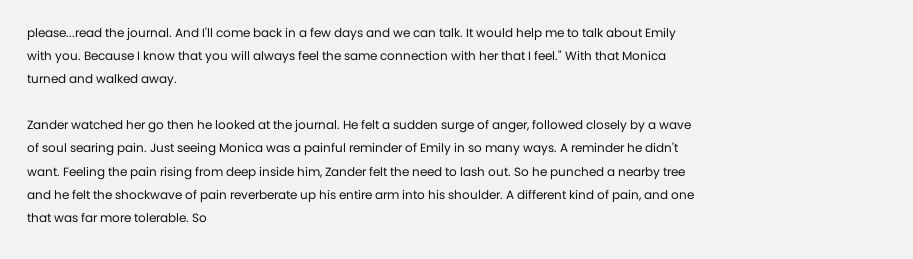please...read the journal. And I'll come back in a few days and we can talk. It would help me to talk about Emily with you. Because I know that you will always feel the same connection with her that I feel." With that Monica turned and walked away.

Zander watched her go then he looked at the journal. He felt a sudden surge of anger, followed closely by a wave of soul searing pain. Just seeing Monica was a painful reminder of Emily in so many ways. A reminder he didn't want. Feeling the pain rising from deep inside him, Zander felt the need to lash out. So he punched a nearby tree and he felt the shockwave of pain reverberate up his entire arm into his shoulder. A different kind of pain, and one that was far more tolerable. So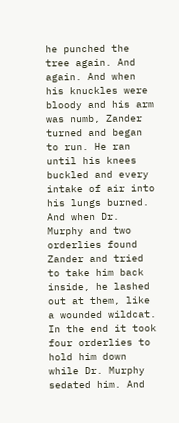he punched the tree again. And again. And when his knuckles were bloody and his arm was numb, Zander turned and began to run. He ran until his knees buckled and every intake of air into his lungs burned. And when Dr. Murphy and two orderlies found Zander and tried to take him back inside, he lashed out at them, like a wounded wildcat. In the end it took four orderlies to hold him down while Dr. Murphy sedated him. And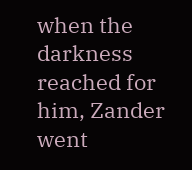when the darkness reached for him, Zander went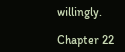willingly.

Chapter 22